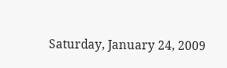Saturday, January 24, 2009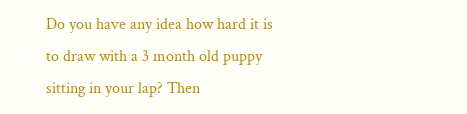Do you have any idea how hard it is to draw with a 3 month old puppy sitting in your lap? Then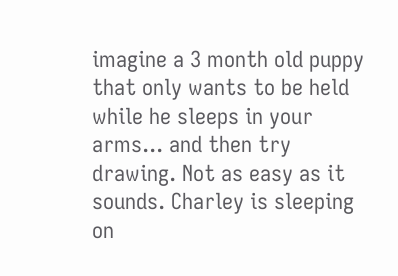imagine a 3 month old puppy that only wants to be held while he sleeps in your arms... and then try drawing. Not as easy as it sounds. Charley is sleeping on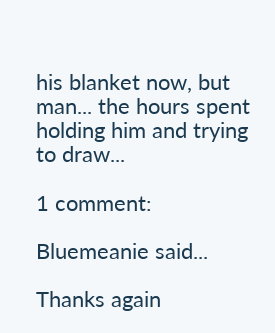his blanket now, but man... the hours spent holding him and trying to draw...

1 comment:

Bluemeanie said...

Thanks again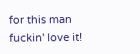for this man
fuckin' love it!